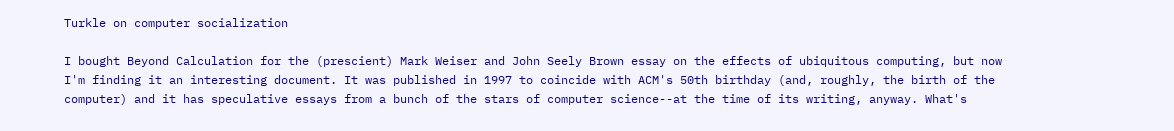Turkle on computer socialization

I bought Beyond Calculation for the (prescient) Mark Weiser and John Seely Brown essay on the effects of ubiquitous computing, but now I'm finding it an interesting document. It was published in 1997 to coincide with ACM's 50th birthday (and, roughly, the birth of the computer) and it has speculative essays from a bunch of the stars of computer science--at the time of its writing, anyway. What's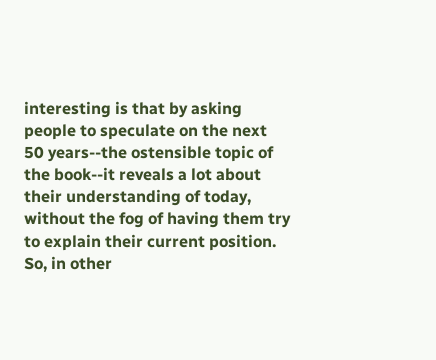interesting is that by asking people to speculate on the next 50 years--the ostensible topic of the book--it reveals a lot about their understanding of today, without the fog of having them try to explain their current position. So, in other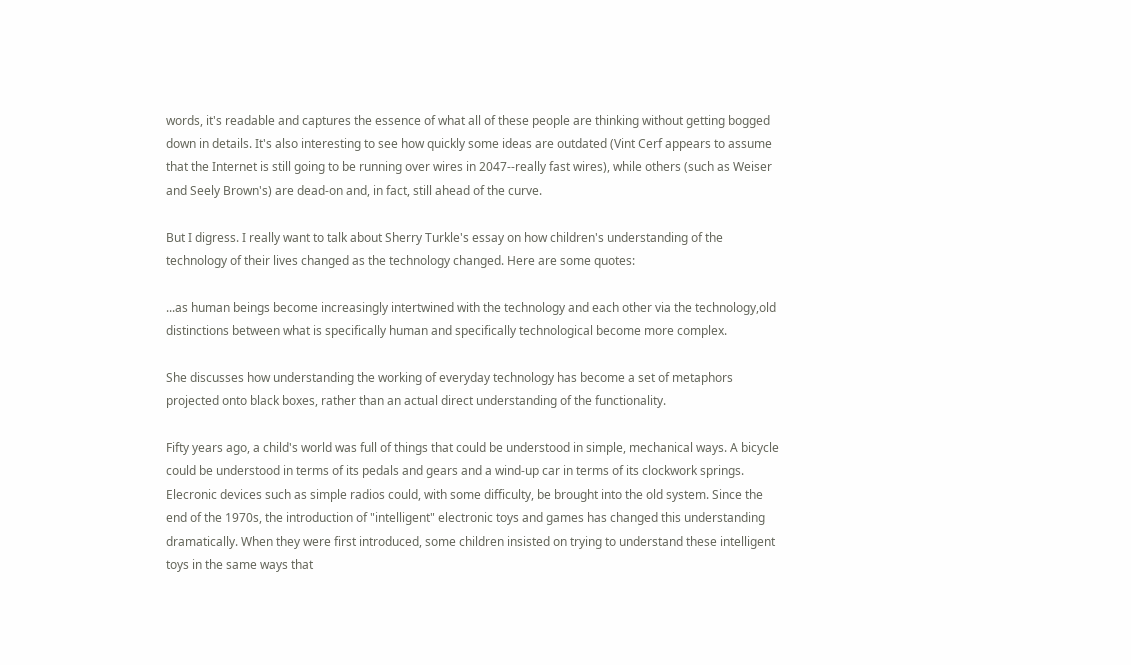words, it's readable and captures the essence of what all of these people are thinking without getting bogged down in details. It's also interesting to see how quickly some ideas are outdated (Vint Cerf appears to assume that the Internet is still going to be running over wires in 2047--really fast wires), while others (such as Weiser and Seely Brown's) are dead-on and, in fact, still ahead of the curve.

But I digress. I really want to talk about Sherry Turkle's essay on how children's understanding of the technology of their lives changed as the technology changed. Here are some quotes:

...as human beings become increasingly intertwined with the technology and each other via the technology,old distinctions between what is specifically human and specifically technological become more complex.

She discusses how understanding the working of everyday technology has become a set of metaphors projected onto black boxes, rather than an actual direct understanding of the functionality.

Fifty years ago, a child's world was full of things that could be understood in simple, mechanical ways. A bicycle could be understood in terms of its pedals and gears and a wind-up car in terms of its clockwork springs. Elecronic devices such as simple radios could, with some difficulty, be brought into the old system. Since the end of the 1970s, the introduction of "intelligent" electronic toys and games has changed this understanding dramatically. When they were first introduced, some children insisted on trying to understand these intelligent toys in the same ways that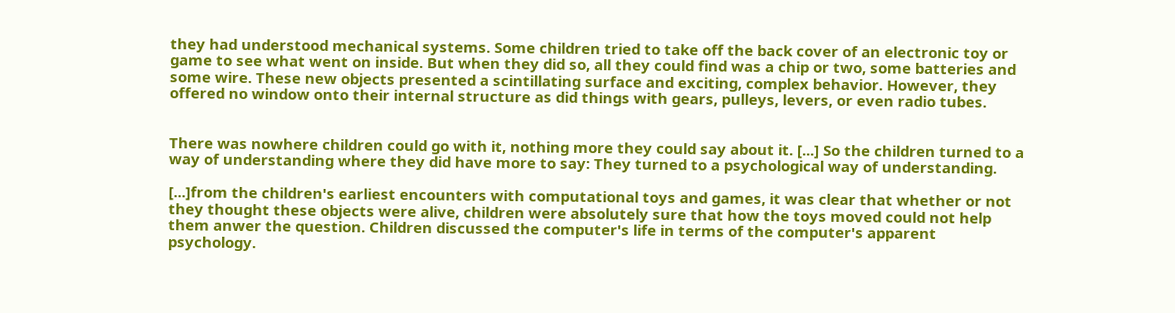they had understood mechanical systems. Some children tried to take off the back cover of an electronic toy or game to see what went on inside. But when they did so, all they could find was a chip or two, some batteries and some wire. These new objects presented a scintillating surface and exciting, complex behavior. However, they offered no window onto their internal structure as did things with gears, pulleys, levers, or even radio tubes.


There was nowhere children could go with it, nothing more they could say about it. [...] So the children turned to a way of understanding where they did have more to say: They turned to a psychological way of understanding.

[...]from the children's earliest encounters with computational toys and games, it was clear that whether or not they thought these objects were alive, children were absolutely sure that how the toys moved could not help them anwer the question. Children discussed the computer's life in terms of the computer's apparent psychology.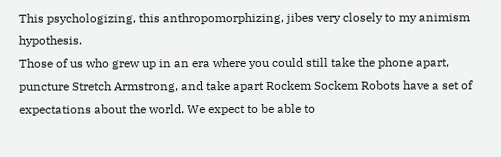This psychologizing, this anthropomorphizing, jibes very closely to my animism hypothesis.
Those of us who grew up in an era where you could still take the phone apart, puncture Stretch Armstrong, and take apart Rockem Sockem Robots have a set of expectations about the world. We expect to be able to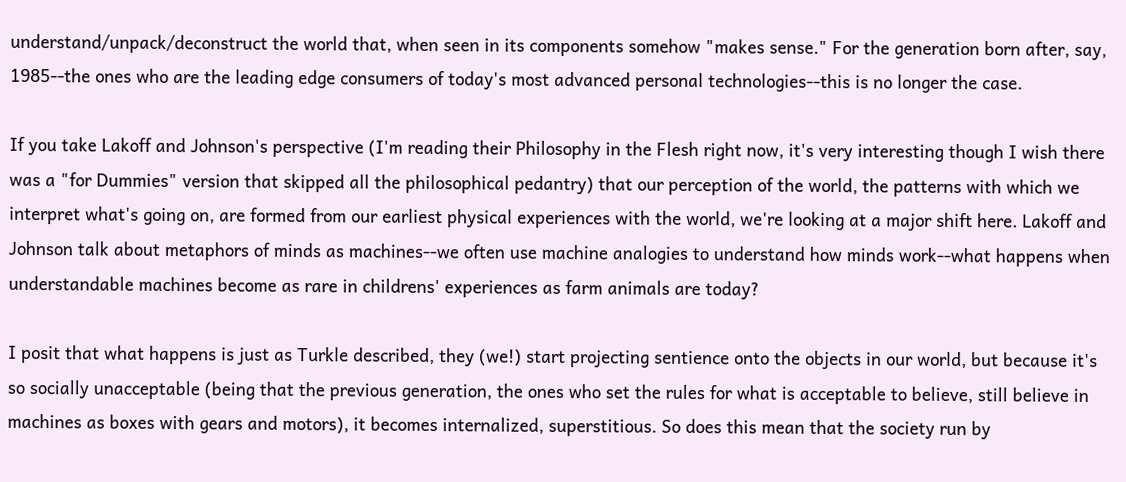understand/unpack/deconstruct the world that, when seen in its components somehow "makes sense." For the generation born after, say, 1985--the ones who are the leading edge consumers of today's most advanced personal technologies--this is no longer the case.

If you take Lakoff and Johnson's perspective (I'm reading their Philosophy in the Flesh right now, it's very interesting though I wish there was a "for Dummies" version that skipped all the philosophical pedantry) that our perception of the world, the patterns with which we interpret what's going on, are formed from our earliest physical experiences with the world, we're looking at a major shift here. Lakoff and Johnson talk about metaphors of minds as machines--we often use machine analogies to understand how minds work--what happens when understandable machines become as rare in childrens' experiences as farm animals are today?

I posit that what happens is just as Turkle described, they (we!) start projecting sentience onto the objects in our world, but because it's so socially unacceptable (being that the previous generation, the ones who set the rules for what is acceptable to believe, still believe in machines as boxes with gears and motors), it becomes internalized, superstitious. So does this mean that the society run by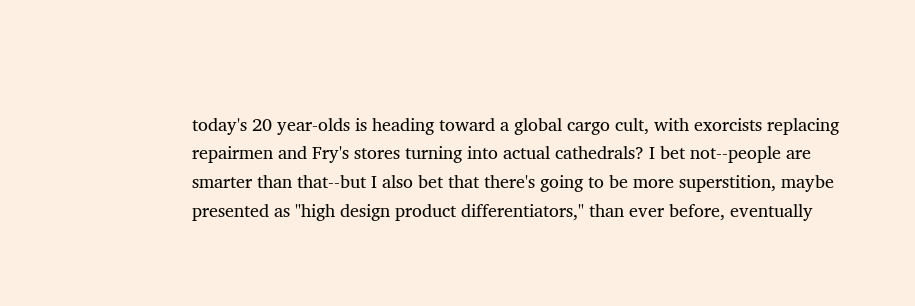today's 20 year-olds is heading toward a global cargo cult, with exorcists replacing repairmen and Fry's stores turning into actual cathedrals? I bet not--people are smarter than that--but I also bet that there's going to be more superstition, maybe presented as "high design product differentiators," than ever before, eventually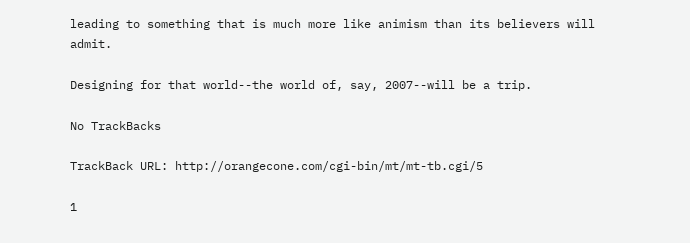leading to something that is much more like animism than its believers will admit.

Designing for that world--the world of, say, 2007--will be a trip.

No TrackBacks

TrackBack URL: http://orangecone.com/cgi-bin/mt/mt-tb.cgi/5

1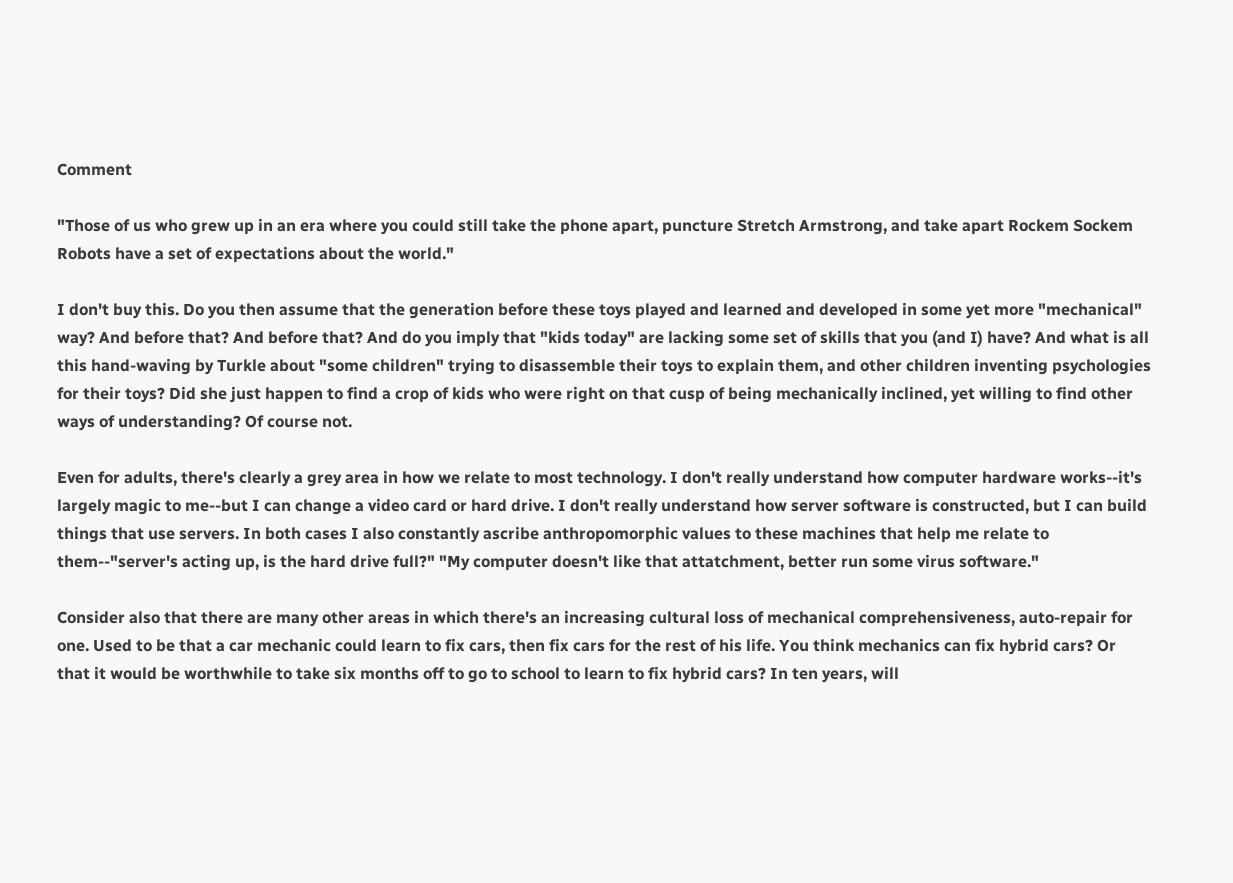Comment

"Those of us who grew up in an era where you could still take the phone apart, puncture Stretch Armstrong, and take apart Rockem Sockem Robots have a set of expectations about the world."

I don't buy this. Do you then assume that the generation before these toys played and learned and developed in some yet more "mechanical" way? And before that? And before that? And do you imply that "kids today" are lacking some set of skills that you (and I) have? And what is all this hand-waving by Turkle about "some children" trying to disassemble their toys to explain them, and other children inventing psychologies for their toys? Did she just happen to find a crop of kids who were right on that cusp of being mechanically inclined, yet willing to find other ways of understanding? Of course not.

Even for adults, there's clearly a grey area in how we relate to most technology. I don't really understand how computer hardware works--it's largely magic to me--but I can change a video card or hard drive. I don't really understand how server software is constructed, but I can build things that use servers. In both cases I also constantly ascribe anthropomorphic values to these machines that help me relate to them--"server's acting up, is the hard drive full?" "My computer doesn't like that attatchment, better run some virus software."

Consider also that there are many other areas in which there's an increasing cultural loss of mechanical comprehensiveness, auto-repair for one. Used to be that a car mechanic could learn to fix cars, then fix cars for the rest of his life. You think mechanics can fix hybrid cars? Or that it would be worthwhile to take six months off to go to school to learn to fix hybrid cars? In ten years, will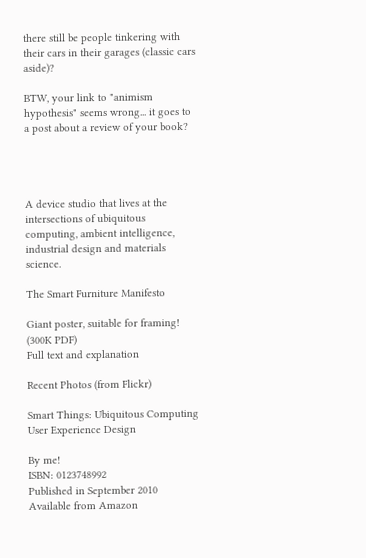there still be people tinkering with their cars in their garages (classic cars aside)?

BTW, your link to "animism hypothesis" seems wrong... it goes to a post about a review of your book?




A device studio that lives at the intersections of ubiquitous computing, ambient intelligence, industrial design and materials science.

The Smart Furniture Manifesto

Giant poster, suitable for framing! (300K PDF)
Full text and explanation

Recent Photos (from Flickr)

Smart Things: Ubiquitous Computing User Experience Design

By me!
ISBN: 0123748992
Published in September 2010
Available from Amazon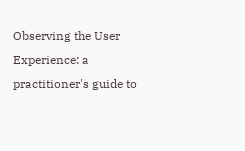Observing the User Experience: a practitioner's guide to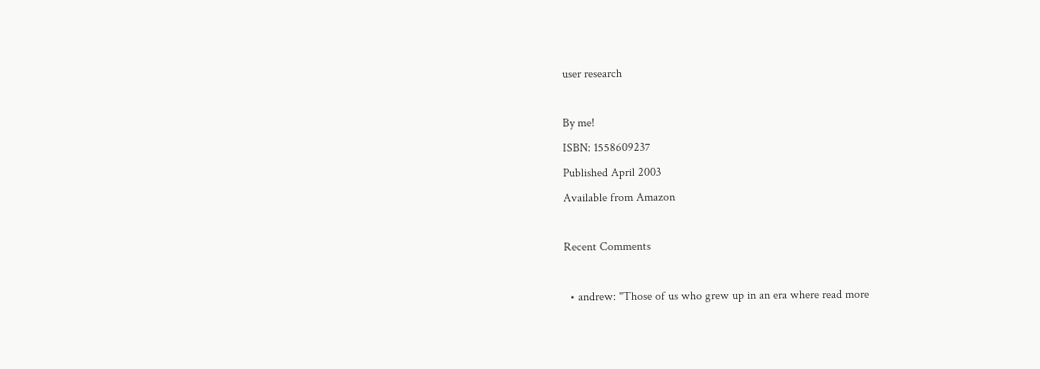user research

By me!
ISBN: 1558609237
Published April 2003
Available from Amazon

Recent Comments

  • andrew: "Those of us who grew up in an era where read more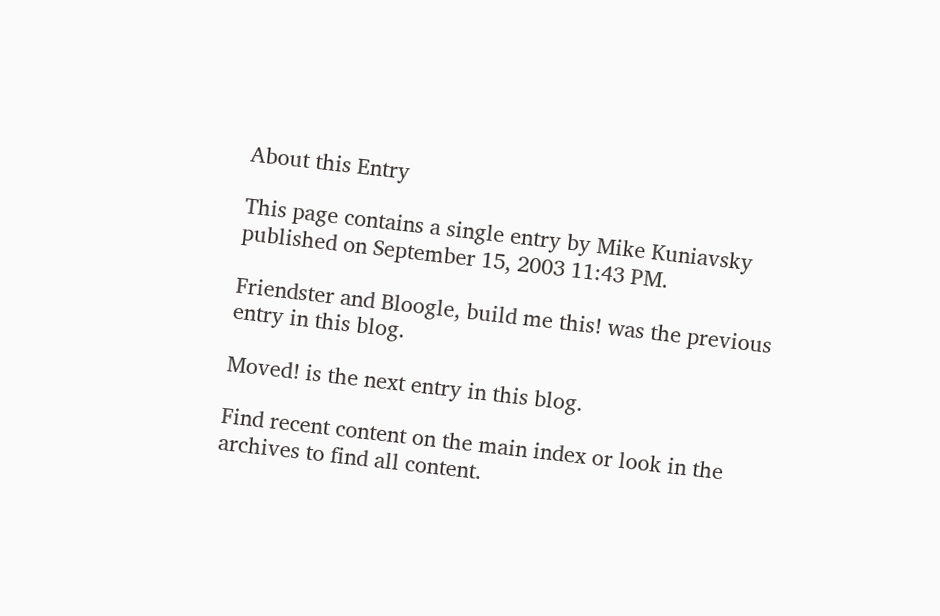About this Entry

This page contains a single entry by Mike Kuniavsky published on September 15, 2003 11:43 PM.

Friendster and Bloogle, build me this! was the previous entry in this blog.

Moved! is the next entry in this blog.

Find recent content on the main index or look in the archives to find all content.